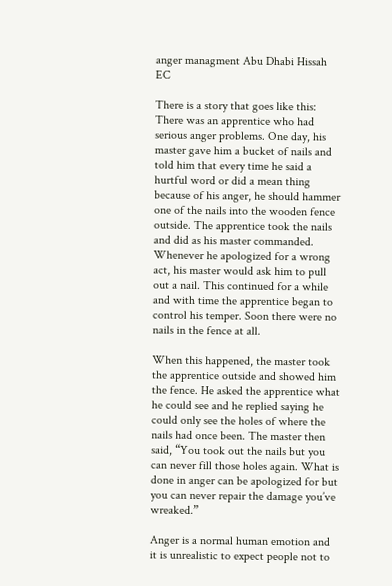anger managment Abu Dhabi Hissah EC

There is a story that goes like this: There was an apprentice who had serious anger problems. One day, his master gave him a bucket of nails and told him that every time he said a hurtful word or did a mean thing because of his anger, he should hammer one of the nails into the wooden fence outside. The apprentice took the nails and did as his master commanded. Whenever he apologized for a wrong act, his master would ask him to pull out a nail. This continued for a while and with time the apprentice began to control his temper. Soon there were no nails in the fence at all.

When this happened, the master took the apprentice outside and showed him the fence. He asked the apprentice what he could see and he replied saying he could only see the holes of where the nails had once been. The master then said, “You took out the nails but you can never fill those holes again. What is done in anger can be apologized for but you can never repair the damage you’ve wreaked.”

Anger is a normal human emotion and it is unrealistic to expect people not to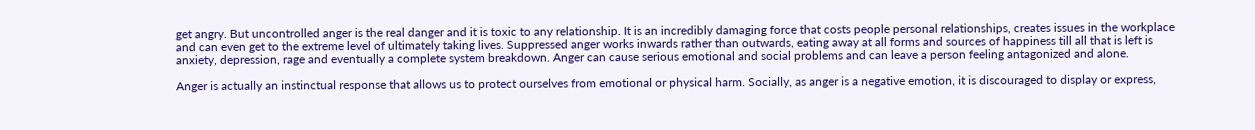get angry. But uncontrolled anger is the real danger and it is toxic to any relationship. It is an incredibly damaging force that costs people personal relationships, creates issues in the workplace and can even get to the extreme level of ultimately taking lives. Suppressed anger works inwards rather than outwards, eating away at all forms and sources of happiness till all that is left is anxiety, depression, rage and eventually a complete system breakdown. Anger can cause serious emotional and social problems and can leave a person feeling antagonized and alone.

Anger is actually an instinctual response that allows us to protect ourselves from emotional or physical harm. Socially, as anger is a negative emotion, it is discouraged to display or express,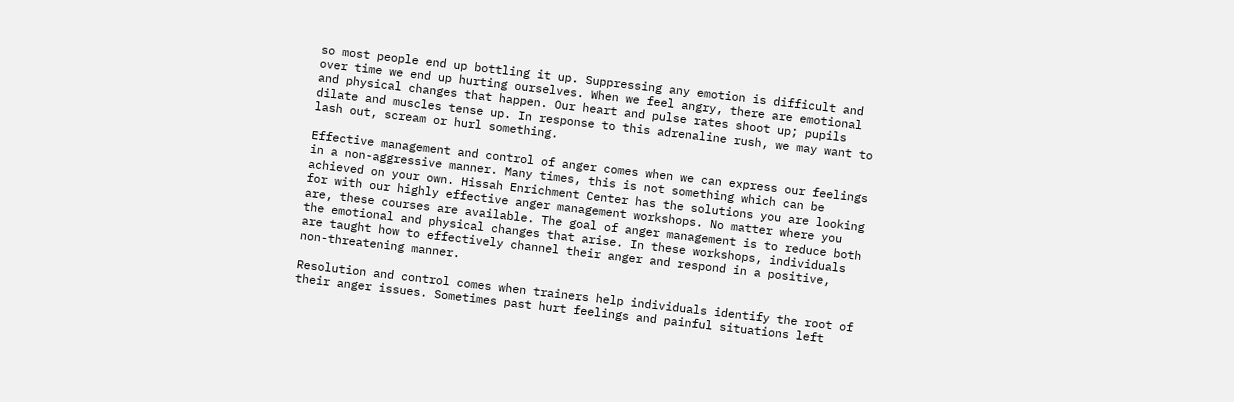so most people end up bottling it up. Suppressing any emotion is difficult and over time we end up hurting ourselves. When we feel angry, there are emotional and physical changes that happen. Our heart and pulse rates shoot up; pupils dilate and muscles tense up. In response to this adrenaline rush, we may want to lash out, scream or hurl something.

Effective management and control of anger comes when we can express our feelings in a non-aggressive manner. Many times, this is not something which can be achieved on your own. Hissah Enrichment Center has the solutions you are looking for with our highly effective anger management workshops. No matter where you are, these courses are available. The goal of anger management is to reduce both the emotional and physical changes that arise. In these workshops, individuals are taught how to effectively channel their anger and respond in a positive, non-threatening manner.

Resolution and control comes when trainers help individuals identify the root of their anger issues. Sometimes past hurt feelings and painful situations left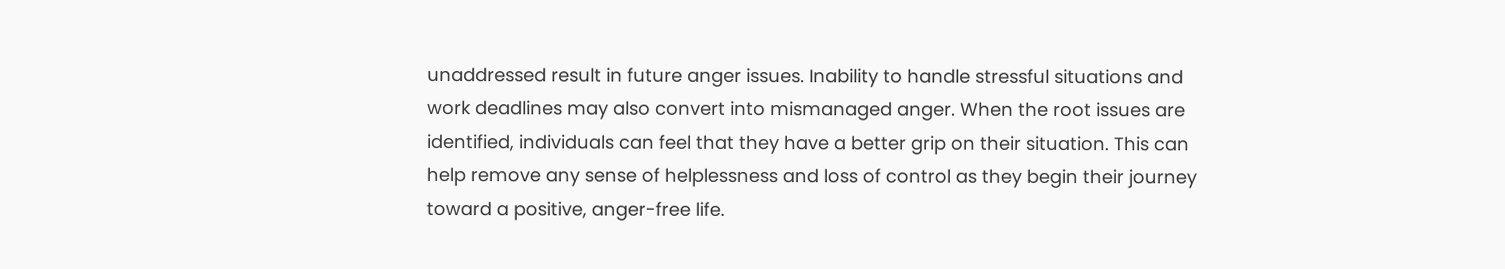unaddressed result in future anger issues. Inability to handle stressful situations and work deadlines may also convert into mismanaged anger. When the root issues are identified, individuals can feel that they have a better grip on their situation. This can help remove any sense of helplessness and loss of control as they begin their journey toward a positive, anger-free life.